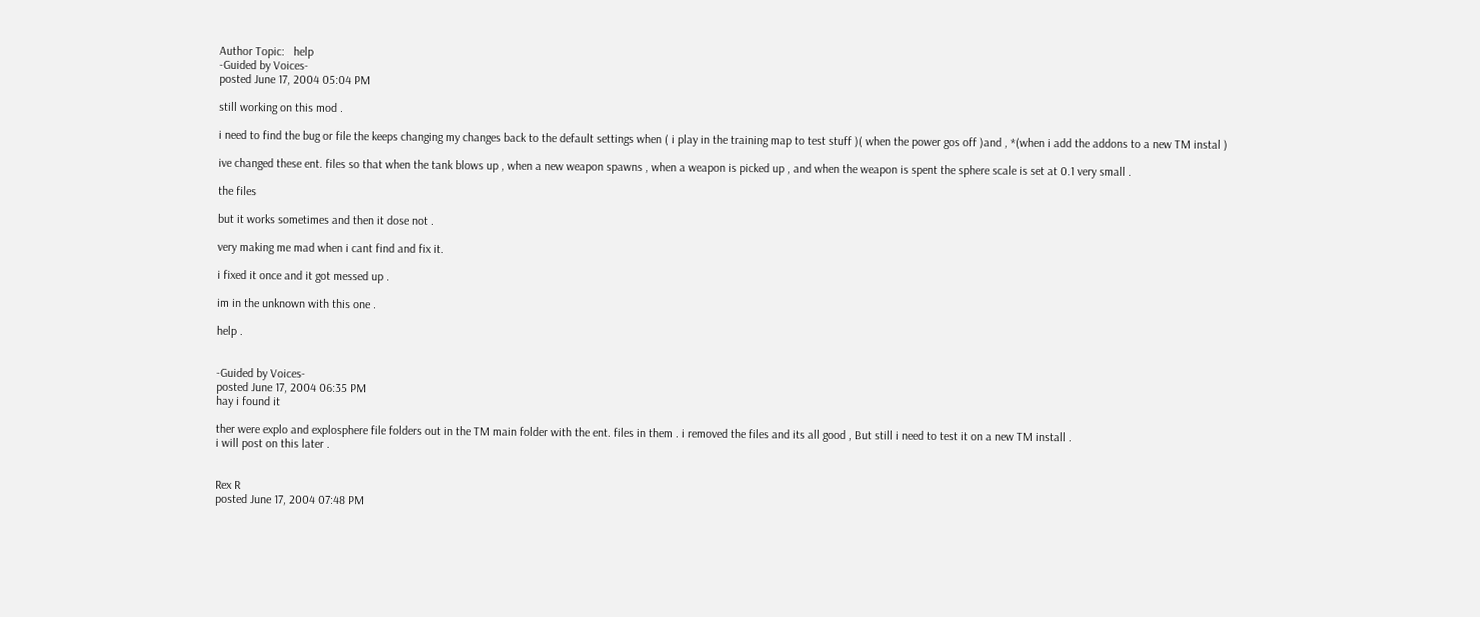Author Topic:   help
-Guided by Voices-
posted June 17, 2004 05:04 PM

still working on this mod .

i need to find the bug or file the keeps changing my changes back to the default settings when ( i play in the training map to test stuff )( when the power gos off )and , *(when i add the addons to a new TM instal )

ive changed these ent. files so that when the tank blows up , when a new weapon spawns , when a weapon is picked up , and when the weapon is spent the sphere scale is set at 0.1 very small .

the files

but it works sometimes and then it dose not .

very making me mad when i cant find and fix it.

i fixed it once and it got messed up .

im in the unknown with this one .

help .


-Guided by Voices-
posted June 17, 2004 06:35 PM
hay i found it

ther were explo and explosphere file folders out in the TM main folder with the ent. files in them . i removed the files and its all good , But still i need to test it on a new TM install .
i will post on this later .


Rex R
posted June 17, 2004 07:48 PM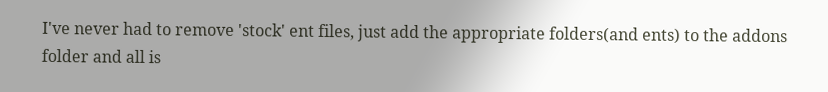I've never had to remove 'stock' ent files, just add the appropriate folders(and ents) to the addons folder and all is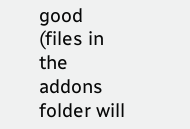good (files in the addons folder will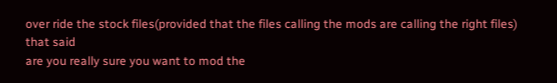over ride the stock files(provided that the files calling the mods are calling the right files)
that said
are you really sure you want to mod the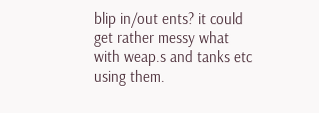blip in/out ents? it could get rather messy what with weap.s and tanks etc using them.